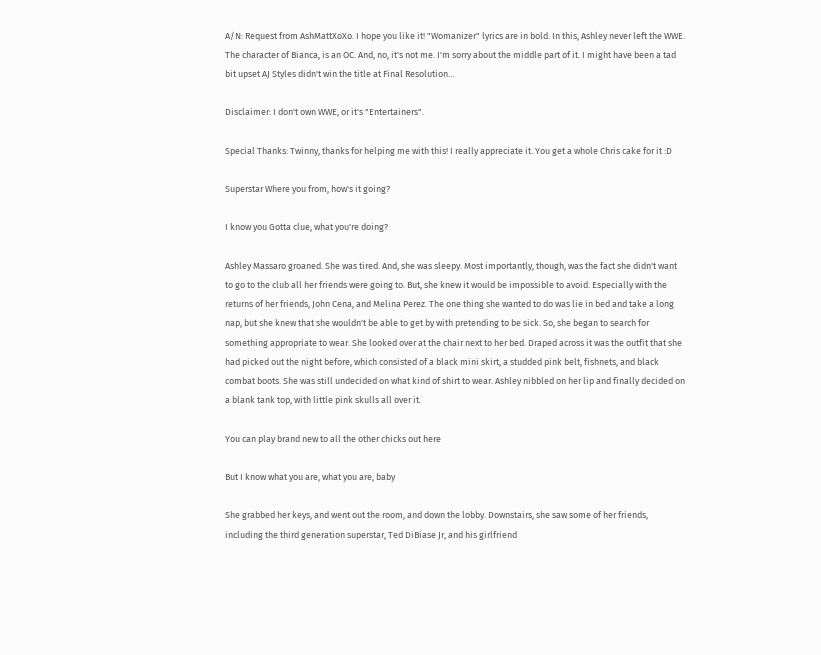A/N: Request from AshMattXoXo. I hope you like it! "Womanizer" lyrics are in bold. In this, Ashley never left the WWE. The character of Bianca, is an OC. And, no, it's not me. I'm sorry about the middle part of it. I might have been a tad bit upset AJ Styles didn't win the title at Final Resolution…

Disclaimer: I don't own WWE, or it's "Entertainers".

Special Thanks: Twinny, thanks for helping me with this! I really appreciate it. You get a whole Chris cake for it :D

Superstar Where you from, how's it going?

I know you Gotta clue, what you're doing?

Ashley Massaro groaned. She was tired. And, she was sleepy. Most importantly, though, was the fact she didn't want to go to the club all her friends were going to. But, she knew it would be impossible to avoid. Especially with the returns of her friends, John Cena, and Melina Perez. The one thing she wanted to do was lie in bed and take a long nap, but she knew that she wouldn't be able to get by with pretending to be sick. So, she began to search for something appropriate to wear. She looked over at the chair next to her bed. Draped across it was the outfit that she had picked out the night before, which consisted of a black mini skirt, a studded pink belt, fishnets, and black combat boots. She was still undecided on what kind of shirt to wear. Ashley nibbled on her lip and finally decided on a blank tank top, with little pink skulls all over it.

You can play brand new to all the other chicks out here

But I know what you are, what you are, baby

She grabbed her keys, and went out the room, and down the lobby. Downstairs, she saw some of her friends, including the third generation superstar, Ted DiBiase Jr, and his girlfriend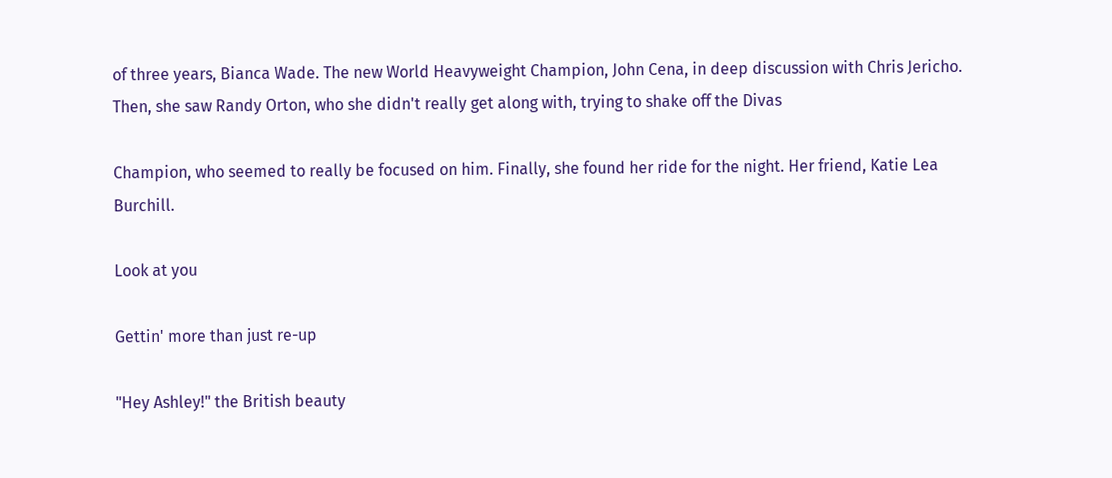of three years, Bianca Wade. The new World Heavyweight Champion, John Cena, in deep discussion with Chris Jericho. Then, she saw Randy Orton, who she didn't really get along with, trying to shake off the Divas

Champion, who seemed to really be focused on him. Finally, she found her ride for the night. Her friend, Katie Lea Burchill.

Look at you

Gettin' more than just re-up

"Hey Ashley!" the British beauty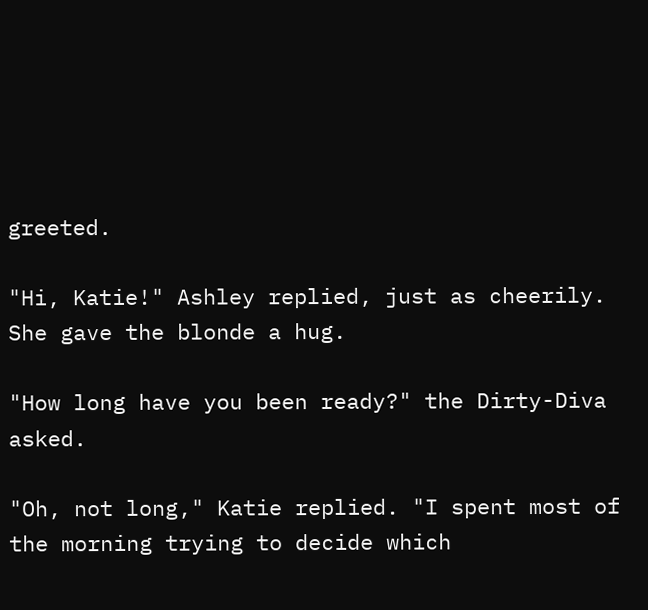greeted.

"Hi, Katie!" Ashley replied, just as cheerily. She gave the blonde a hug.

"How long have you been ready?" the Dirty-Diva asked.

"Oh, not long," Katie replied. "I spent most of the morning trying to decide which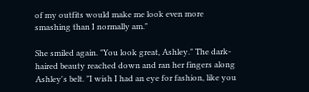of my outfits would make me look even more smashing than I normally am."

She smiled again. "You look great, Ashley." The dark-haired beauty reached down and ran her fingers along Ashley's belt. "I wish I had an eye for fashion, like you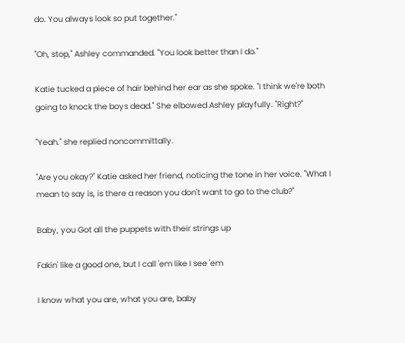do. You always look so put together."

"Oh, stop," Ashley commanded. "You look better than I do."

Katie tucked a piece of hair behind her ear as she spoke. "I think we're both going to knock the boys dead." She elbowed Ashley playfully. "Right?"

"Yeah." she replied noncommittally.

"Are you okay?" Katie asked her friend, noticing the tone in her voice. "What I mean to say is, is there a reason you don't want to go to the club?"

Baby, you Got all the puppets with their strings up

Fakin' like a good one, but I call 'em like I see 'em

I know what you are, what you are, baby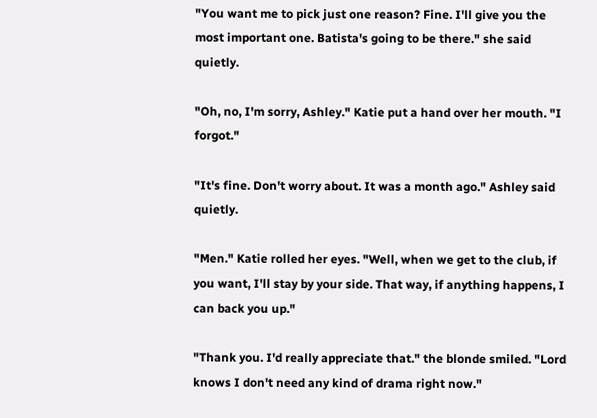"You want me to pick just one reason? Fine. I'll give you the most important one. Batista's going to be there." she said quietly.

"Oh, no, I'm sorry, Ashley." Katie put a hand over her mouth. "I forgot."

"It's fine. Don't worry about. It was a month ago." Ashley said quietly.

"Men." Katie rolled her eyes. "Well, when we get to the club, if you want, I'll stay by your side. That way, if anything happens, I can back you up."

"Thank you. I'd really appreciate that." the blonde smiled. "Lord knows I don't need any kind of drama right now."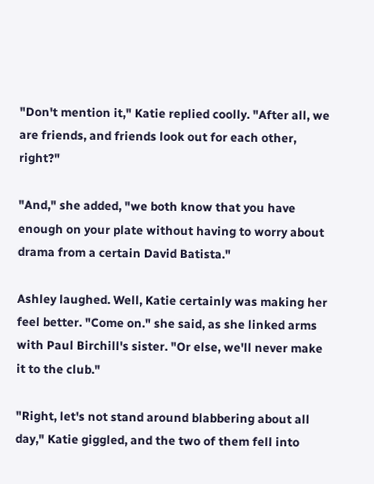"Don't mention it," Katie replied coolly. "After all, we are friends, and friends look out for each other, right?"

"And," she added, "we both know that you have enough on your plate without having to worry about drama from a certain David Batista."

Ashley laughed. Well, Katie certainly was making her feel better. "Come on." she said, as she linked arms with Paul Birchill's sister. "Or else, we'll never make it to the club."

"Right, let's not stand around blabbering about all day," Katie giggled, and the two of them fell into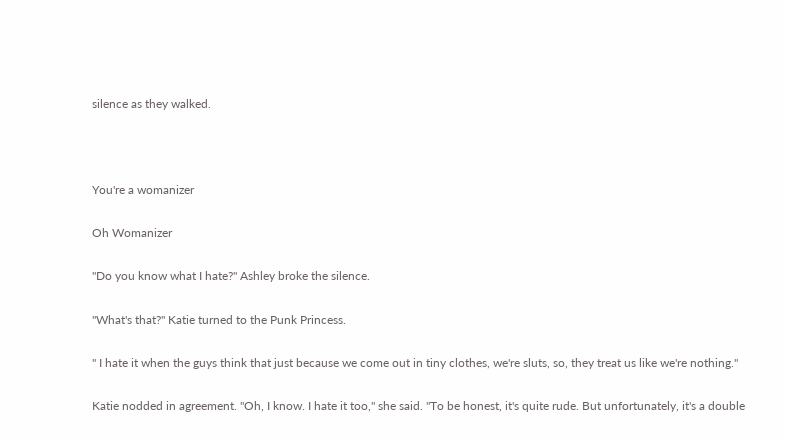silence as they walked.



You're a womanizer

Oh Womanizer

"Do you know what I hate?" Ashley broke the silence.

"What's that?" Katie turned to the Punk Princess.

" I hate it when the guys think that just because we come out in tiny clothes, we're sluts, so, they treat us like we're nothing."

Katie nodded in agreement. "Oh, I know. I hate it too," she said. "To be honest, it's quite rude. But unfortunately, it's a double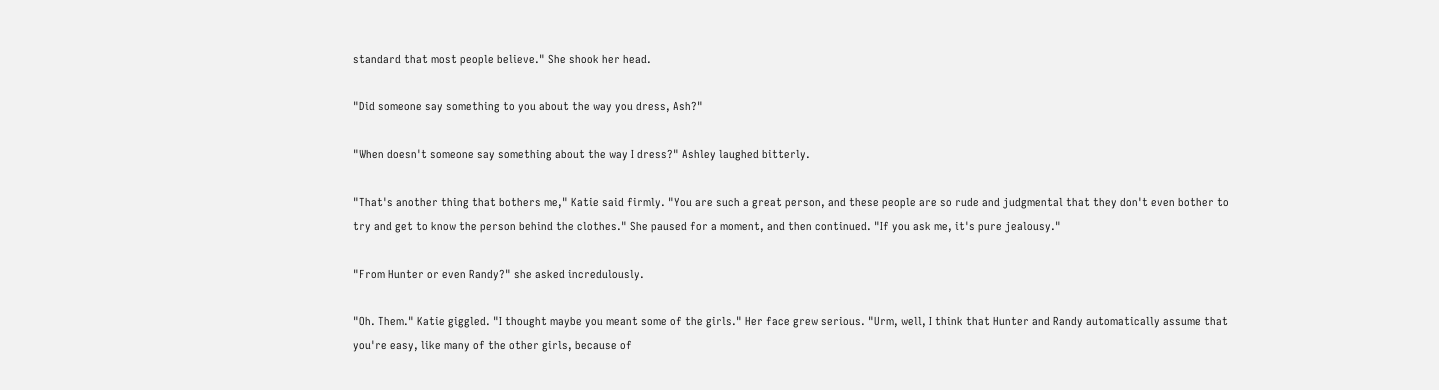standard that most people believe." She shook her head.

"Did someone say something to you about the way you dress, Ash?"

"When doesn't someone say something about the way I dress?" Ashley laughed bitterly.

"That's another thing that bothers me," Katie said firmly. "You are such a great person, and these people are so rude and judgmental that they don't even bother to try and get to know the person behind the clothes." She paused for a moment, and then continued. "If you ask me, it's pure jealousy."

"From Hunter or even Randy?" she asked incredulously.

"Oh. Them." Katie giggled. "I thought maybe you meant some of the girls." Her face grew serious. "Urm, well, I think that Hunter and Randy automatically assume that you're easy, like many of the other girls, because of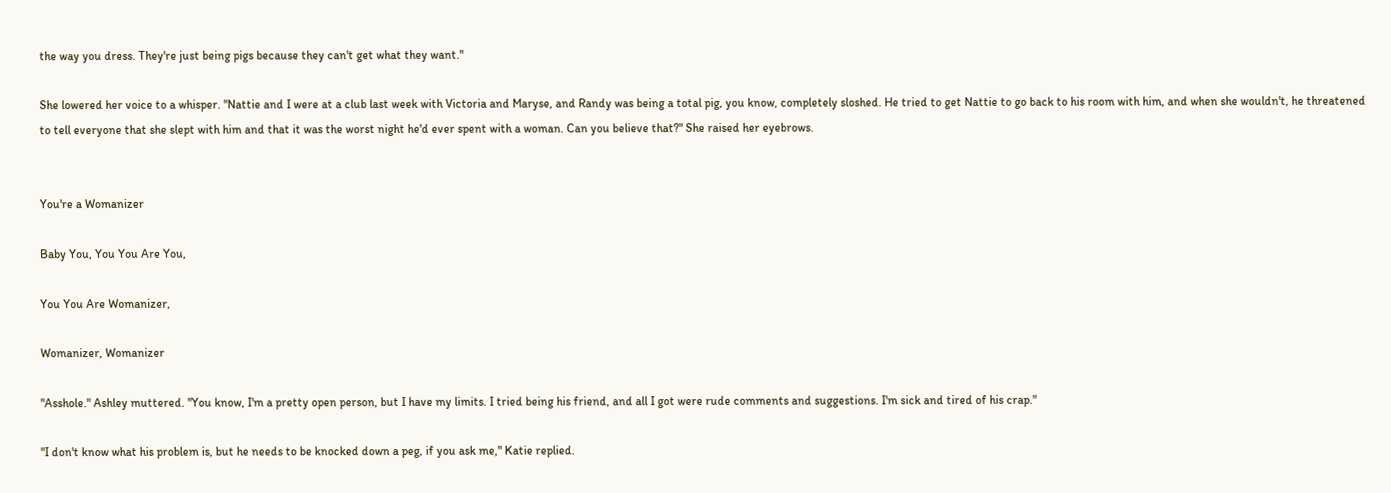the way you dress. They're just being pigs because they can't get what they want."

She lowered her voice to a whisper. "Nattie and I were at a club last week with Victoria and Maryse, and Randy was being a total pig, you know, completely sloshed. He tried to get Nattie to go back to his room with him, and when she wouldn't, he threatened to tell everyone that she slept with him and that it was the worst night he'd ever spent with a woman. Can you believe that?" She raised her eyebrows.


You're a Womanizer

Baby You, You You Are You,

You You Are Womanizer,

Womanizer, Womanizer

"Asshole." Ashley muttered. "You know, I'm a pretty open person, but I have my limits. I tried being his friend, and all I got were rude comments and suggestions. I'm sick and tired of his crap."

"I don't know what his problem is, but he needs to be knocked down a peg, if you ask me," Katie replied.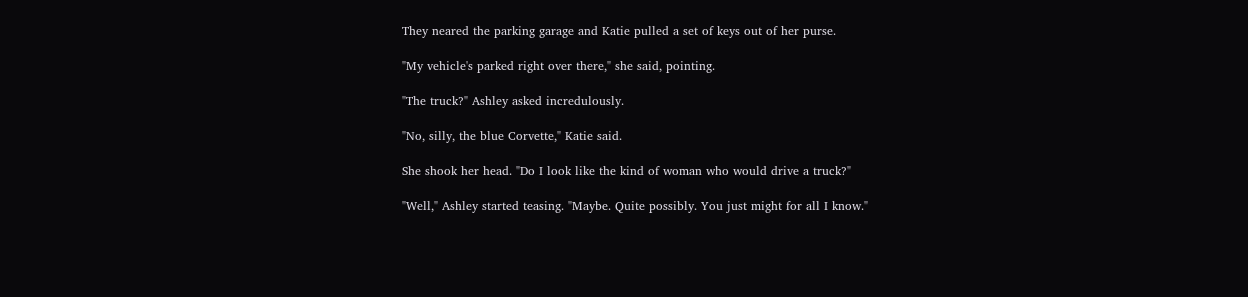They neared the parking garage and Katie pulled a set of keys out of her purse.

"My vehicle's parked right over there," she said, pointing.

"The truck?" Ashley asked incredulously.

"No, silly, the blue Corvette," Katie said.

She shook her head. "Do I look like the kind of woman who would drive a truck?"

"Well," Ashley started teasing. "Maybe. Quite possibly. You just might for all I know."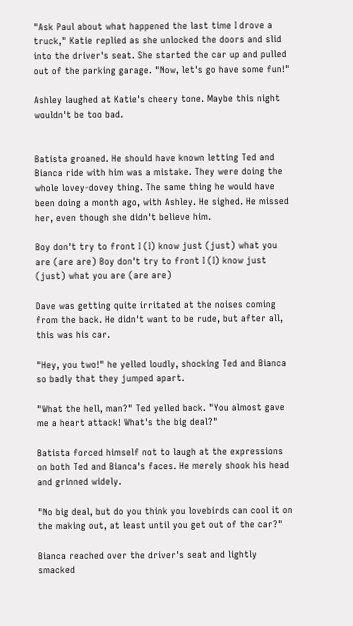"Ask Paul about what happened the last time I drove a truck," Katie replied as she unlocked the doors and slid into the driver's seat. She started the car up and pulled out of the parking garage. "Now, let's go have some fun!"

Ashley laughed at Katie's cheery tone. Maybe this night wouldn't be too bad.


Batista groaned. He should have known letting Ted and Bianca ride with him was a mistake. They were doing the whole lovey-dovey thing. The same thing he would have been doing a month ago, with Ashley. He sighed. He missed her, even though she didn't believe him.

Boy don't try to front I (I) know just (just) what you are (are are) Boy don't try to front I (I) know just (just) what you are (are are)

Dave was getting quite irritated at the noises coming from the back. He didn't want to be rude, but after all, this was his car.

"Hey, you two!" he yelled loudly, shocking Ted and Bianca so badly that they jumped apart.

"What the hell, man?" Ted yelled back. "You almost gave me a heart attack! What's the big deal?"

Batista forced himself not to laugh at the expressions on both Ted and Bianca's faces. He merely shook his head and grinned widely.

"No big deal, but do you think you lovebirds can cool it on the making out, at least until you get out of the car?"

Bianca reached over the driver's seat and lightly smacked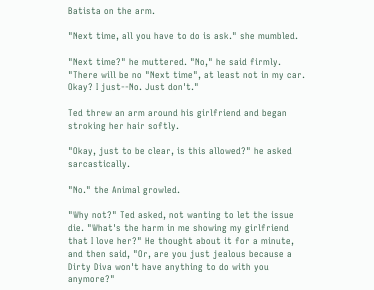Batista on the arm.

"Next time, all you have to do is ask." she mumbled.

"Next time?" he muttered. "No," he said firmly. "There will be no "Next time", at least not in my car. Okay? I just--No. Just don't."

Ted threw an arm around his girlfriend and began stroking her hair softly.

"Okay, just to be clear, is this allowed?" he asked sarcastically.

"No." the Animal growled.

"Why not?" Ted asked, not wanting to let the issue die. "What's the harm in me showing my girlfriend that I love her?" He thought about it for a minute, and then said, "Or, are you just jealous because a Dirty Diva won't have anything to do with you anymore?"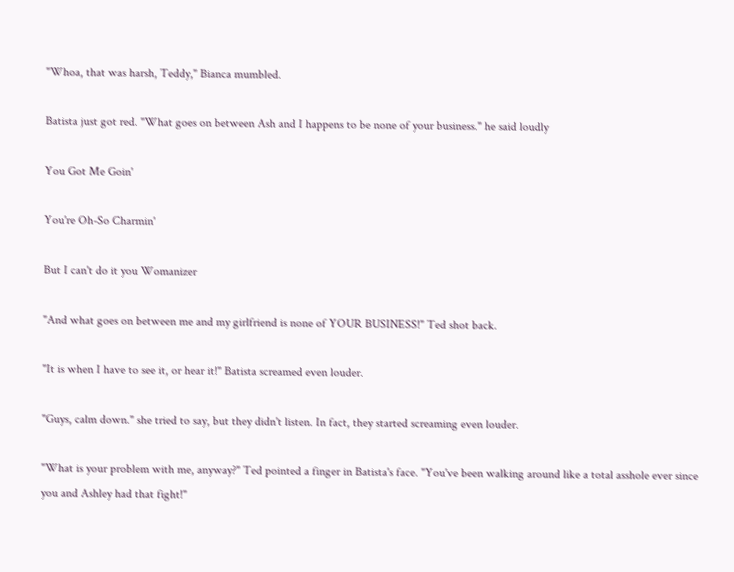"Whoa, that was harsh, Teddy," Bianca mumbled.

Batista just got red. "What goes on between Ash and I happens to be none of your business." he said loudly

You Got Me Goin'

You're Oh-So Charmin'

But I can't do it you Womanizer

"And what goes on between me and my girlfriend is none of YOUR BUSINESS!" Ted shot back.

"It is when I have to see it, or hear it!" Batista screamed even louder.

"Guys, calm down." she tried to say, but they didn't listen. In fact, they started screaming even louder.

"What is your problem with me, anyway?" Ted pointed a finger in Batista's face. "You've been walking around like a total asshole ever since you and Ashley had that fight!"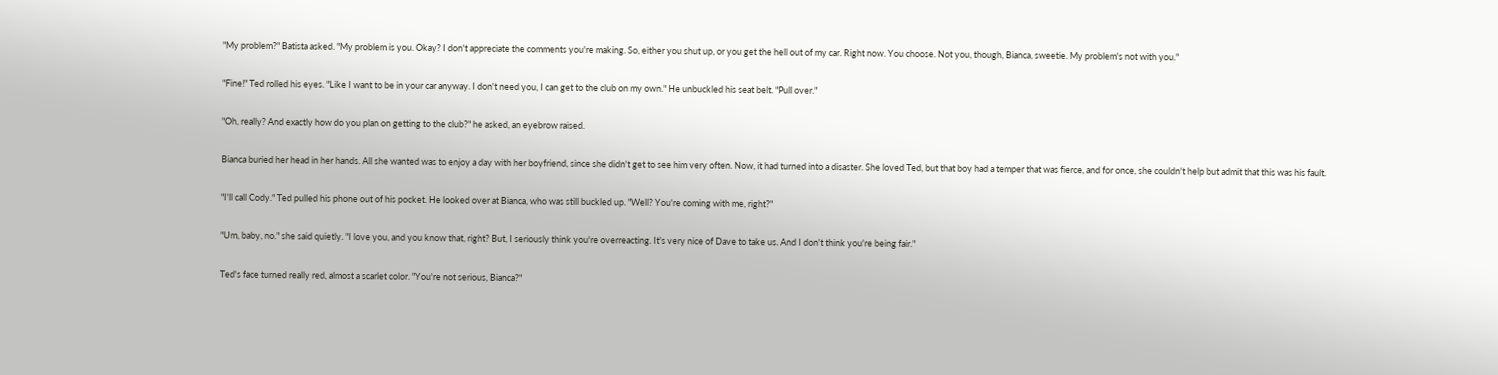"My problem?" Batista asked. "My problem is you. Okay? I don't appreciate the comments you're making. So, either you shut up, or you get the hell out of my car. Right now. You choose. Not you, though, Bianca, sweetie. My problem's not with you."

"Fine!" Ted rolled his eyes. "Like I want to be in your car anyway. I don't need you, I can get to the club on my own." He unbuckled his seat belt. "Pull over."

"Oh, really? And exactly how do you plan on getting to the club?" he asked, an eyebrow raised.

Bianca buried her head in her hands. All she wanted was to enjoy a day with her boyfriend, since she didn't get to see him very often. Now, it had turned into a disaster. She loved Ted, but that boy had a temper that was fierce, and for once, she couldn't help but admit that this was his fault.

"I'll call Cody." Ted pulled his phone out of his pocket. He looked over at Bianca, who was still buckled up. "Well? You're coming with me, right?"

"Um, baby, no." she said quietly. "I love you, and you know that, right? But, I seriously think you're overreacting. It's very nice of Dave to take us. And I don't think you're being fair."

Ted's face turned really red, almost a scarlet color. "You're not serious, Bianca?"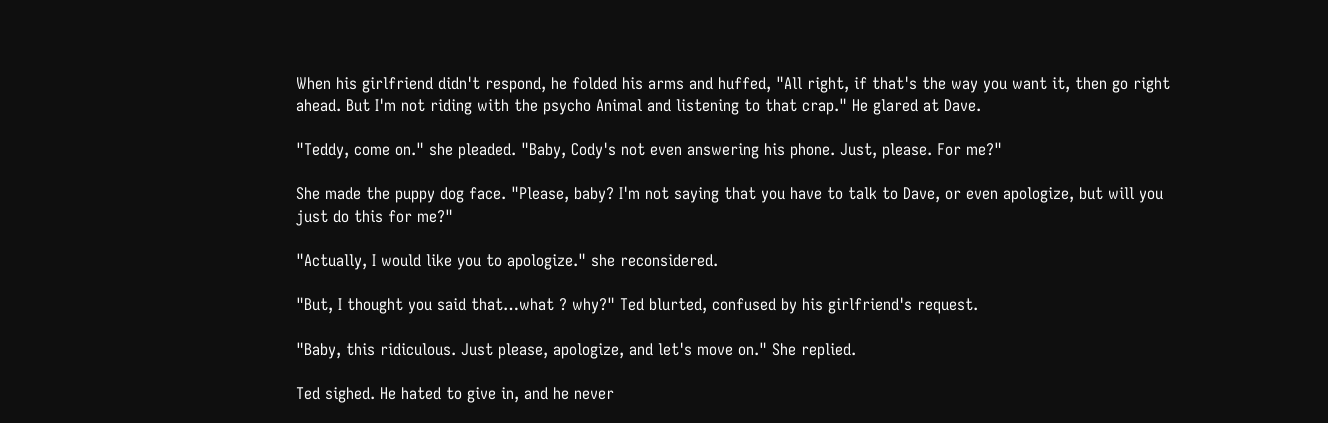When his girlfriend didn't respond, he folded his arms and huffed, "All right, if that's the way you want it, then go right ahead. But I'm not riding with the psycho Animal and listening to that crap." He glared at Dave.

"Teddy, come on." she pleaded. "Baby, Cody's not even answering his phone. Just, please. For me?"

She made the puppy dog face. "Please, baby? I'm not saying that you have to talk to Dave, or even apologize, but will you just do this for me?"

"Actually, I would like you to apologize." she reconsidered.

"But, I thought you said that…what ? why?" Ted blurted, confused by his girlfriend's request.

"Baby, this ridiculous. Just please, apologize, and let's move on." She replied.

Ted sighed. He hated to give in, and he never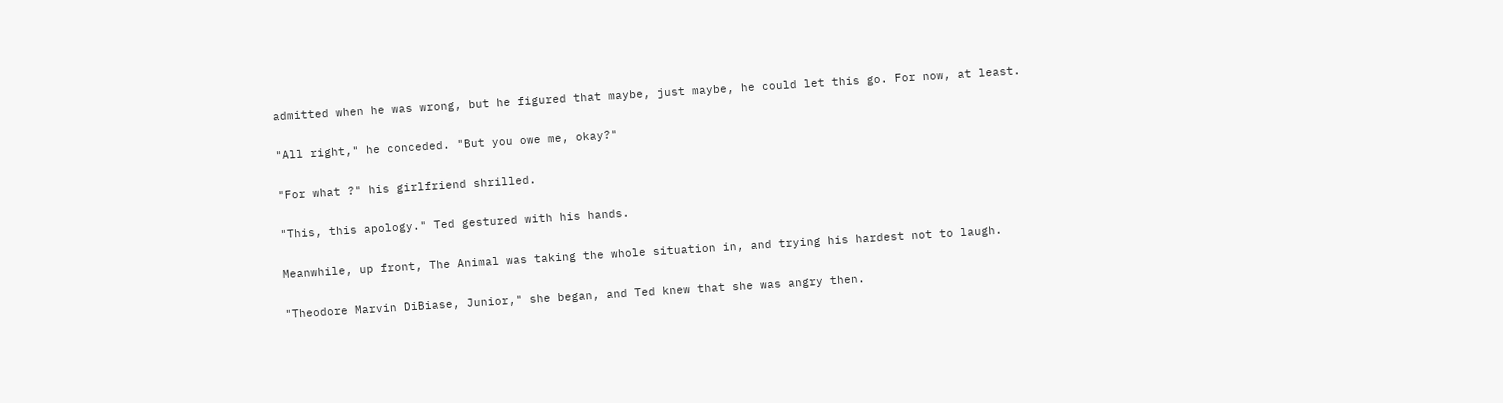admitted when he was wrong, but he figured that maybe, just maybe, he could let this go. For now, at least.

"All right," he conceded. "But you owe me, okay?"

"For what ?" his girlfriend shrilled.

"This, this apology." Ted gestured with his hands.

Meanwhile, up front, The Animal was taking the whole situation in, and trying his hardest not to laugh.

"Theodore Marvin DiBiase, Junior," she began, and Ted knew that she was angry then.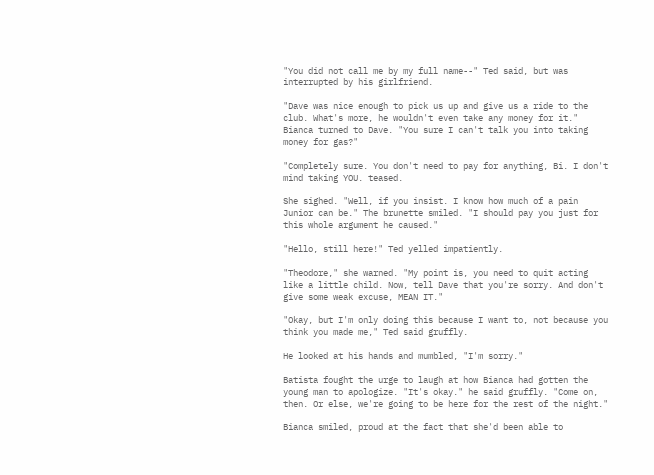"You did not call me by my full name--" Ted said, but was interrupted by his girlfriend.

"Dave was nice enough to pick us up and give us a ride to the club. What's more, he wouldn't even take any money for it." Bianca turned to Dave. "You sure I can't talk you into taking money for gas?"

"Completely sure. You don't need to pay for anything, Bi. I don't mind taking YOU. teased.

She sighed. "Well, if you insist. I know how much of a pain Junior can be." The brunette smiled. "I should pay you just for this whole argument he caused."

"Hello, still here!" Ted yelled impatiently.

"Theodore," she warned. "My point is, you need to quit acting like a little child. Now, tell Dave that you're sorry. And don't give some weak excuse, MEAN IT."

"Okay, but I'm only doing this because I want to, not because you think you made me," Ted said gruffly.

He looked at his hands and mumbled, "I'm sorry."

Batista fought the urge to laugh at how Bianca had gotten the young man to apologize. "It's okay." he said gruffly. "Come on, then. Or else, we're going to be here for the rest of the night."

Bianca smiled, proud at the fact that she'd been able to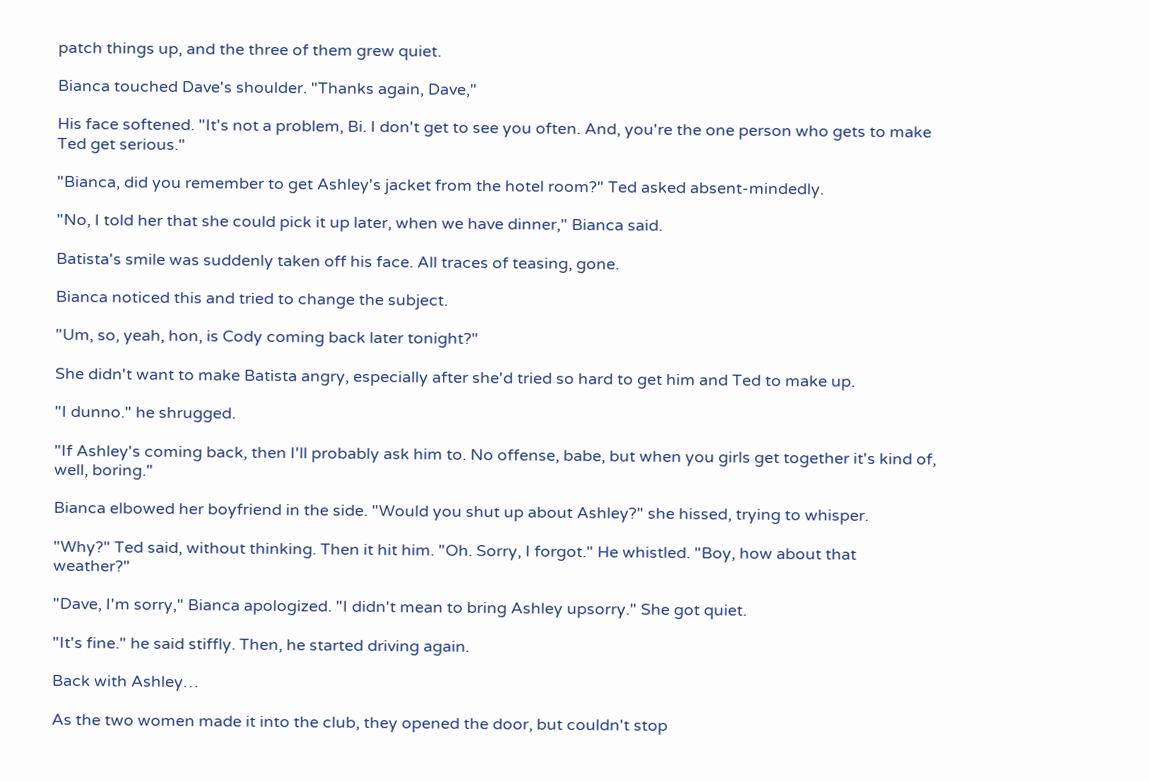patch things up, and the three of them grew quiet.

Bianca touched Dave's shoulder. "Thanks again, Dave,"

His face softened. "It's not a problem, Bi. I don't get to see you often. And, you're the one person who gets to make Ted get serious."

"Bianca, did you remember to get Ashley's jacket from the hotel room?" Ted asked absent-mindedly.

"No, I told her that she could pick it up later, when we have dinner," Bianca said.

Batista's smile was suddenly taken off his face. All traces of teasing, gone.

Bianca noticed this and tried to change the subject.

"Um, so, yeah, hon, is Cody coming back later tonight?"

She didn't want to make Batista angry, especially after she'd tried so hard to get him and Ted to make up.

"I dunno." he shrugged.

"If Ashley's coming back, then I'll probably ask him to. No offense, babe, but when you girls get together it's kind of, well, boring."

Bianca elbowed her boyfriend in the side. "Would you shut up about Ashley?" she hissed, trying to whisper.

"Why?" Ted said, without thinking. Then it hit him. "Oh. Sorry, I forgot." He whistled. "Boy, how about that weather?"

"Dave, I'm sorry," Bianca apologized. "I didn't mean to bring Ashley upsorry." She got quiet.

"It's fine." he said stiffly. Then, he started driving again.

Back with Ashley…

As the two women made it into the club, they opened the door, but couldn't stop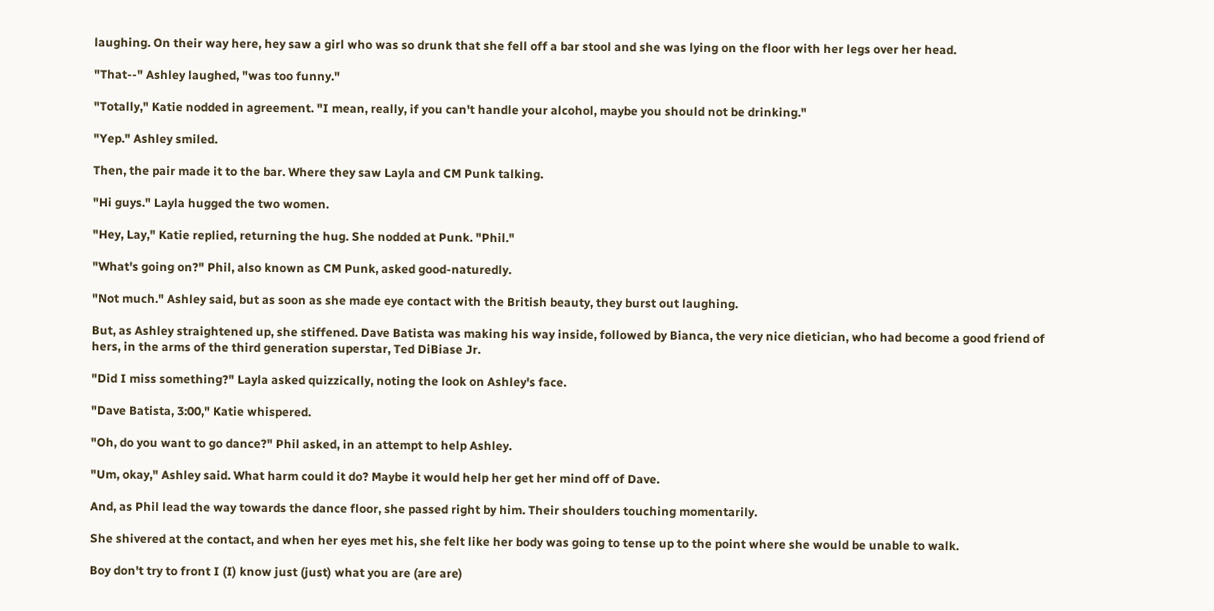laughing. On their way here, hey saw a girl who was so drunk that she fell off a bar stool and she was lying on the floor with her legs over her head.

"That--" Ashley laughed, "was too funny."

"Totally," Katie nodded in agreement. "I mean, really, if you can't handle your alcohol, maybe you should not be drinking."

"Yep." Ashley smiled.

Then, the pair made it to the bar. Where they saw Layla and CM Punk talking.

"Hi guys." Layla hugged the two women.

"Hey, Lay," Katie replied, returning the hug. She nodded at Punk. "Phil."

"What's going on?" Phil, also known as CM Punk, asked good-naturedly.

"Not much." Ashley said, but as soon as she made eye contact with the British beauty, they burst out laughing.

But, as Ashley straightened up, she stiffened. Dave Batista was making his way inside, followed by Bianca, the very nice dietician, who had become a good friend of hers, in the arms of the third generation superstar, Ted DiBiase Jr.

"Did I miss something?" Layla asked quizzically, noting the look on Ashley's face.

"Dave Batista, 3:00," Katie whispered.

"Oh, do you want to go dance?" Phil asked, in an attempt to help Ashley.

"Um, okay," Ashley said. What harm could it do? Maybe it would help her get her mind off of Dave.

And, as Phil lead the way towards the dance floor, she passed right by him. Their shoulders touching momentarily.

She shivered at the contact, and when her eyes met his, she felt like her body was going to tense up to the point where she would be unable to walk.

Boy don't try to front I (I) know just (just) what you are (are are)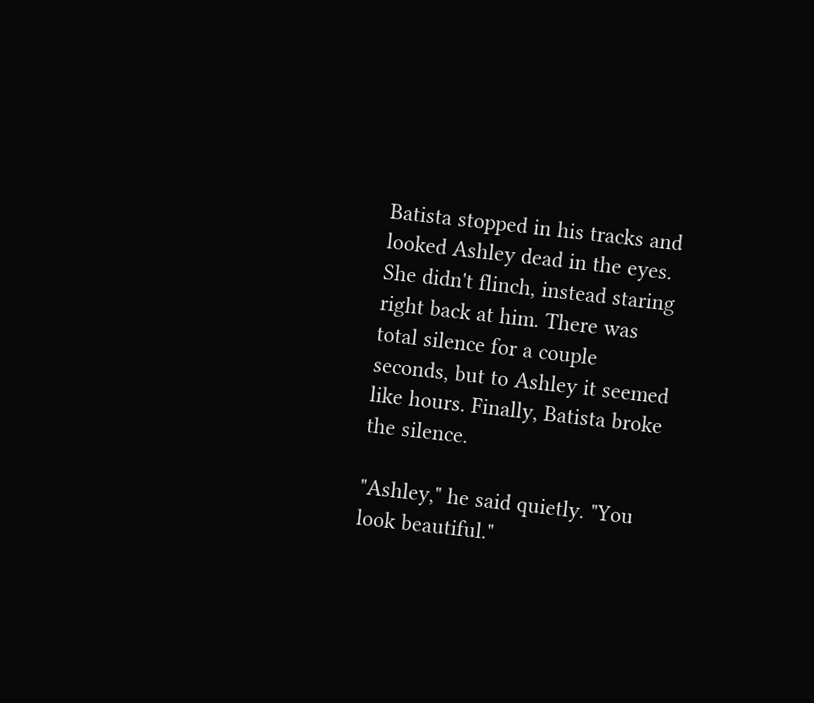Batista stopped in his tracks and looked Ashley dead in the eyes. She didn't flinch, instead staring right back at him. There was total silence for a couple seconds, but to Ashley it seemed like hours. Finally, Batista broke the silence.

"Ashley," he said quietly. "You look beautiful."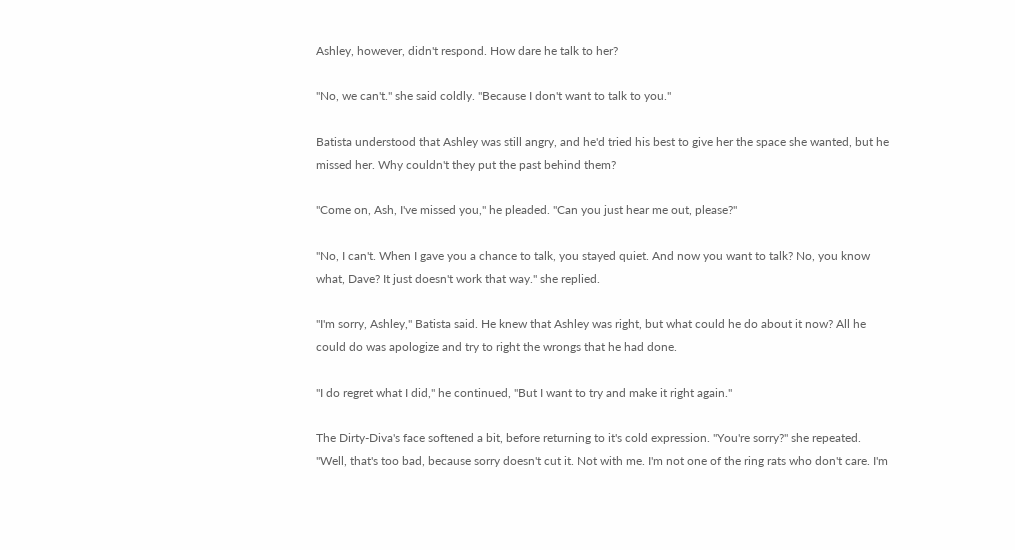Ashley, however, didn't respond. How dare he talk to her?

"No, we can't." she said coldly. "Because I don't want to talk to you."

Batista understood that Ashley was still angry, and he'd tried his best to give her the space she wanted, but he missed her. Why couldn't they put the past behind them?

"Come on, Ash, I've missed you," he pleaded. "Can you just hear me out, please?"

"No, I can't. When I gave you a chance to talk, you stayed quiet. And now you want to talk? No, you know what, Dave? It just doesn't work that way." she replied.

"I'm sorry, Ashley," Batista said. He knew that Ashley was right, but what could he do about it now? All he could do was apologize and try to right the wrongs that he had done.

"I do regret what I did," he continued, "But I want to try and make it right again."

The Dirty-Diva's face softened a bit, before returning to it's cold expression. "You're sorry?" she repeated. "Well, that's too bad, because sorry doesn't cut it. Not with me. I'm not one of the ring rats who don't care. I'm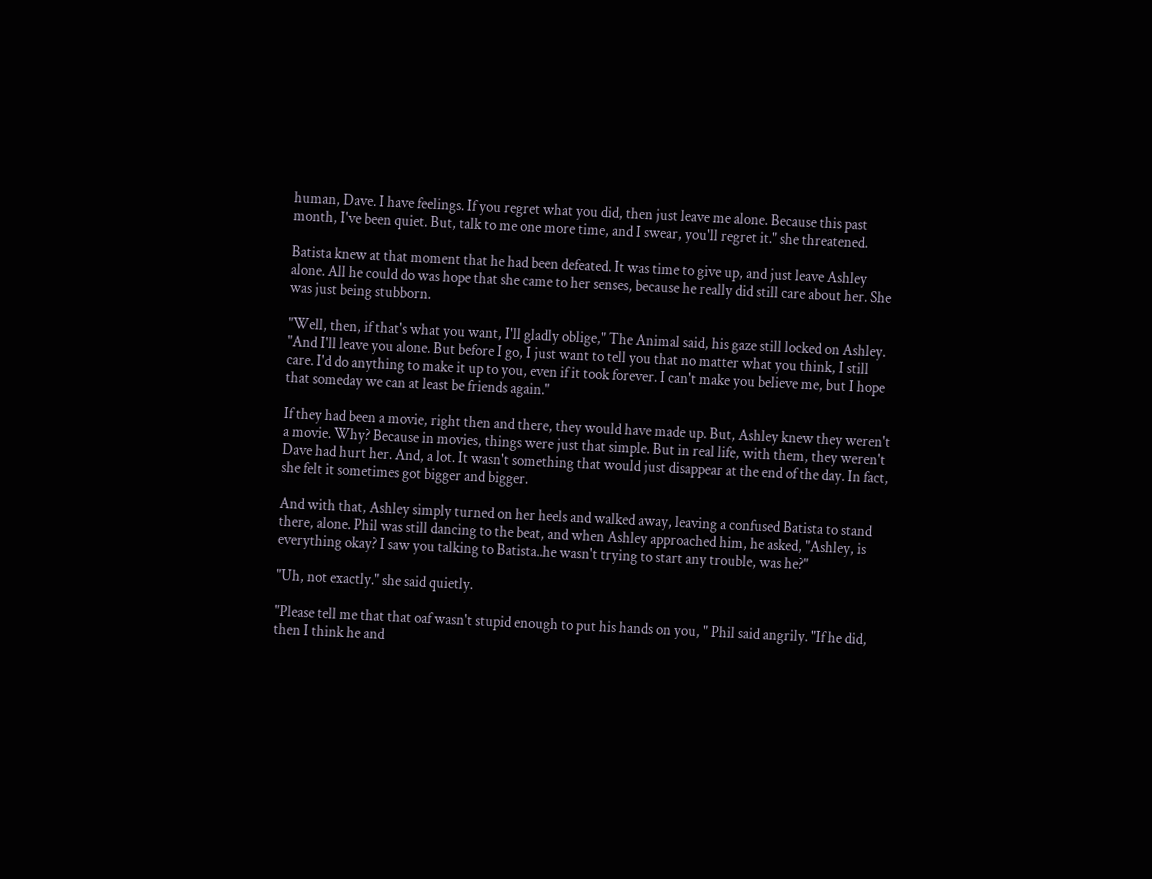human, Dave. I have feelings. If you regret what you did, then just leave me alone. Because this past month, I've been quiet. But, talk to me one more time, and I swear, you'll regret it." she threatened.

Batista knew at that moment that he had been defeated. It was time to give up, and just leave Ashley alone. All he could do was hope that she came to her senses, because he really did still care about her. She was just being stubborn.

"Well, then, if that's what you want, I'll gladly oblige," The Animal said, his gaze still locked on Ashley. "And I'll leave you alone. But before I go, I just want to tell you that no matter what you think, I still care. I'd do anything to make it up to you, even if it took forever. I can't make you believe me, but I hope that someday we can at least be friends again."

If they had been a movie, right then and there, they would have made up. But, Ashley knew they weren't a movie. Why? Because in movies, things were just that simple. But in real life, with them, they weren't Dave had hurt her. And, a lot. It wasn't something that would just disappear at the end of the day. In fact, she felt it sometimes got bigger and bigger.

And with that, Ashley simply turned on her heels and walked away, leaving a confused Batista to stand there, alone. Phil was still dancing to the beat, and when Ashley approached him, he asked, "Ashley, is everything okay? I saw you talking to Batista..he wasn't trying to start any trouble, was he?"

"Uh, not exactly." she said quietly.

"Please tell me that that oaf wasn't stupid enough to put his hands on you, " Phil said angrily. "If he did, then I think he and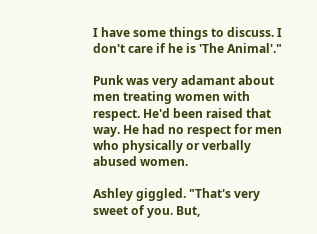I have some things to discuss. I don't care if he is 'The Animal'."

Punk was very adamant about men treating women with respect. He'd been raised that way. He had no respect for men who physically or verbally abused women.

Ashley giggled. "That's very sweet of you. But,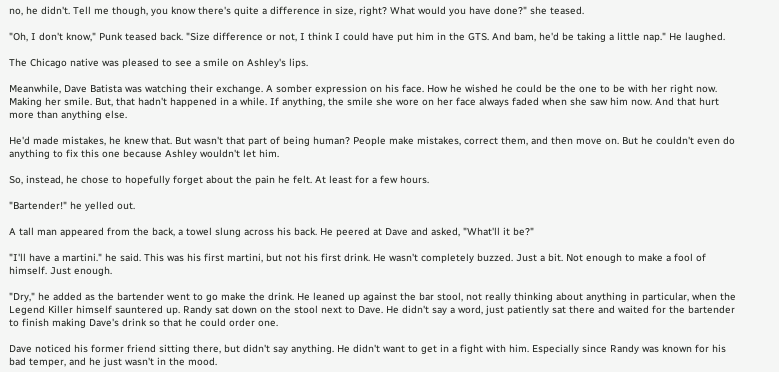no, he didn't. Tell me though, you know there's quite a difference in size, right? What would you have done?" she teased.

"Oh, I don't know," Punk teased back. "Size difference or not, I think I could have put him in the GTS. And bam, he'd be taking a little nap." He laughed.

The Chicago native was pleased to see a smile on Ashley's lips.

Meanwhile, Dave Batista was watching their exchange. A somber expression on his face. How he wished he could be the one to be with her right now. Making her smile. But, that hadn't happened in a while. If anything, the smile she wore on her face always faded when she saw him now. And that hurt more than anything else.

He'd made mistakes, he knew that. But wasn't that part of being human? People make mistakes, correct them, and then move on. But he couldn't even do anything to fix this one because Ashley wouldn't let him.

So, instead, he chose to hopefully forget about the pain he felt. At least for a few hours.

"Bartender!" he yelled out.

A tall man appeared from the back, a towel slung across his back. He peered at Dave and asked, "What'll it be?"

"I'll have a martini." he said. This was his first martini, but not his first drink. He wasn't completely buzzed. Just a bit. Not enough to make a fool of himself. Just enough.

"Dry," he added as the bartender went to go make the drink. He leaned up against the bar stool, not really thinking about anything in particular, when the Legend Killer himself sauntered up. Randy sat down on the stool next to Dave. He didn't say a word, just patiently sat there and waited for the bartender to finish making Dave's drink so that he could order one.

Dave noticed his former friend sitting there, but didn't say anything. He didn't want to get in a fight with him. Especially since Randy was known for his bad temper, and he just wasn't in the mood.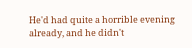He'd had quite a horrible evening already, and he didn't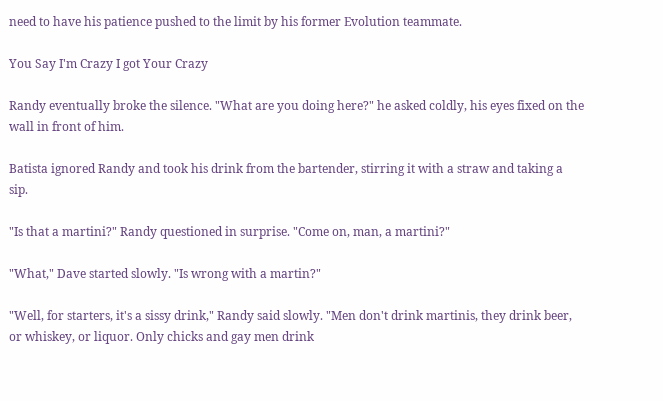need to have his patience pushed to the limit by his former Evolution teammate.

You Say I'm Crazy I got Your Crazy

Randy eventually broke the silence. "What are you doing here?" he asked coldly, his eyes fixed on the wall in front of him.

Batista ignored Randy and took his drink from the bartender, stirring it with a straw and taking a sip.

"Is that a martini?" Randy questioned in surprise. "Come on, man, a martini?"

"What," Dave started slowly. "Is wrong with a martin?"

"Well, for starters, it's a sissy drink," Randy said slowly. "Men don't drink martinis, they drink beer, or whiskey, or liquor. Only chicks and gay men drink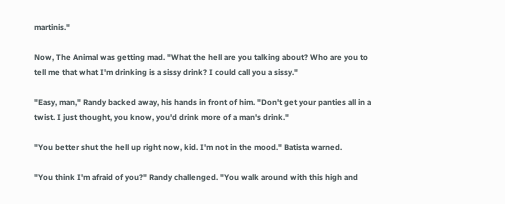martinis."

Now, The Animal was getting mad. "What the hell are you talking about? Who are you to tell me that what I'm drinking is a sissy drink? I could call you a sissy."

"Easy, man," Randy backed away, his hands in front of him. "Don't get your panties all in a twist. I just thought, you know, you'd drink more of a man's drink."

"You better shut the hell up right now, kid. I'm not in the mood." Batista warned.

"You think I'm afraid of you?" Randy challenged. "You walk around with this high and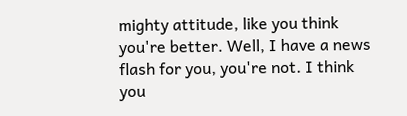mighty attitude, like you think you're better. Well, I have a news flash for you, you're not. I think you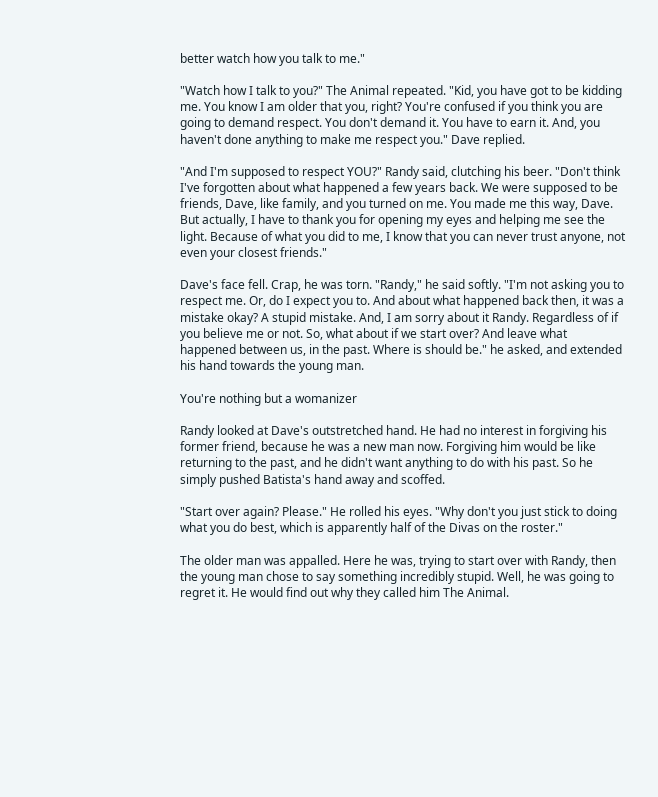better watch how you talk to me."

"Watch how I talk to you?" The Animal repeated. "Kid, you have got to be kidding me. You know I am older that you, right? You're confused if you think you are going to demand respect. You don't demand it. You have to earn it. And, you haven't done anything to make me respect you." Dave replied.

"And I'm supposed to respect YOU?" Randy said, clutching his beer. "Don't think I've forgotten about what happened a few years back. We were supposed to be friends, Dave, like family, and you turned on me. You made me this way, Dave. But actually, I have to thank you for opening my eyes and helping me see the light. Because of what you did to me, I know that you can never trust anyone, not even your closest friends."

Dave's face fell. Crap, he was torn. "Randy," he said softly. "I'm not asking you to respect me. Or, do I expect you to. And about what happened back then, it was a mistake okay? A stupid mistake. And, I am sorry about it Randy. Regardless of if you believe me or not. So, what about if we start over? And leave what happened between us, in the past. Where is should be." he asked, and extended his hand towards the young man.

You're nothing but a womanizer

Randy looked at Dave's outstretched hand. He had no interest in forgiving his former friend, because he was a new man now. Forgiving him would be like returning to the past, and he didn't want anything to do with his past. So he simply pushed Batista's hand away and scoffed.

"Start over again? Please." He rolled his eyes. "Why don't you just stick to doing what you do best, which is apparently half of the Divas on the roster."

The older man was appalled. Here he was, trying to start over with Randy, then the young man chose to say something incredibly stupid. Well, he was going to regret it. He would find out why they called him The Animal.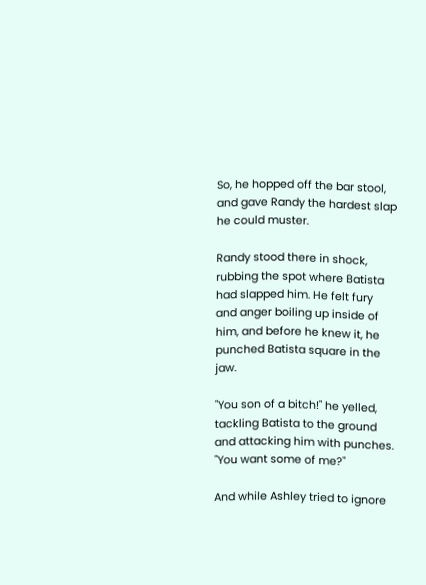So, he hopped off the bar stool, and gave Randy the hardest slap he could muster.

Randy stood there in shock, rubbing the spot where Batista had slapped him. He felt fury and anger boiling up inside of him, and before he knew it, he punched Batista square in the jaw.

"You son of a bitch!" he yelled, tackling Batista to the ground and attacking him with punches. "You want some of me?"

And while Ashley tried to ignore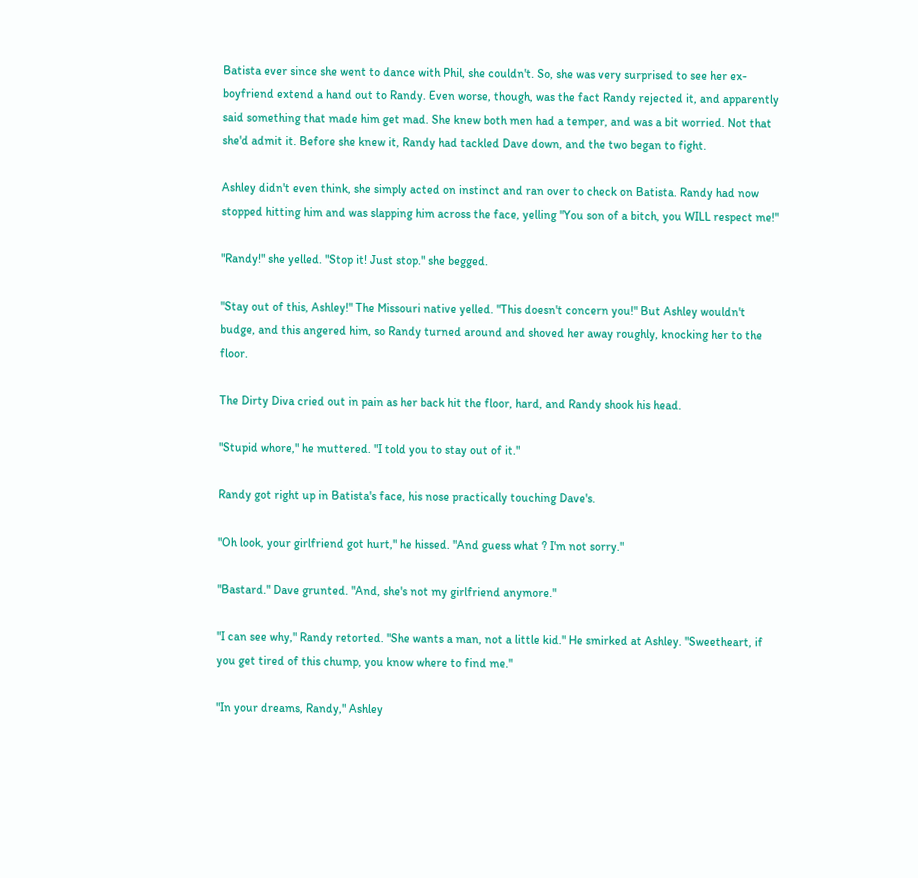Batista ever since she went to dance with Phil, she couldn't. So, she was very surprised to see her ex-boyfriend extend a hand out to Randy. Even worse, though, was the fact Randy rejected it, and apparently said something that made him get mad. She knew both men had a temper, and was a bit worried. Not that she'd admit it. Before she knew it, Randy had tackled Dave down, and the two began to fight.

Ashley didn't even think, she simply acted on instinct and ran over to check on Batista. Randy had now stopped hitting him and was slapping him across the face, yelling "You son of a bitch, you WILL respect me!"

"Randy!" she yelled. "Stop it! Just stop." she begged.

"Stay out of this, Ashley!" The Missouri native yelled. "This doesn't concern you!" But Ashley wouldn't budge, and this angered him, so Randy turned around and shoved her away roughly, knocking her to the floor.

The Dirty Diva cried out in pain as her back hit the floor, hard, and Randy shook his head.

"Stupid whore," he muttered. "I told you to stay out of it."

Randy got right up in Batista's face, his nose practically touching Dave's.

"Oh look, your girlfriend got hurt," he hissed. "And guess what ? I'm not sorry."

"Bastard." Dave grunted. "And, she's not my girlfriend anymore."

"I can see why," Randy retorted. "She wants a man, not a little kid." He smirked at Ashley. "Sweetheart, if you get tired of this chump, you know where to find me."

"In your dreams, Randy," Ashley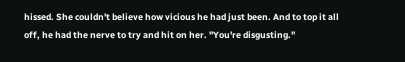hissed. She couldn't believe how vicious he had just been. And to top it all off, he had the nerve to try and hit on her. "You're disgusting."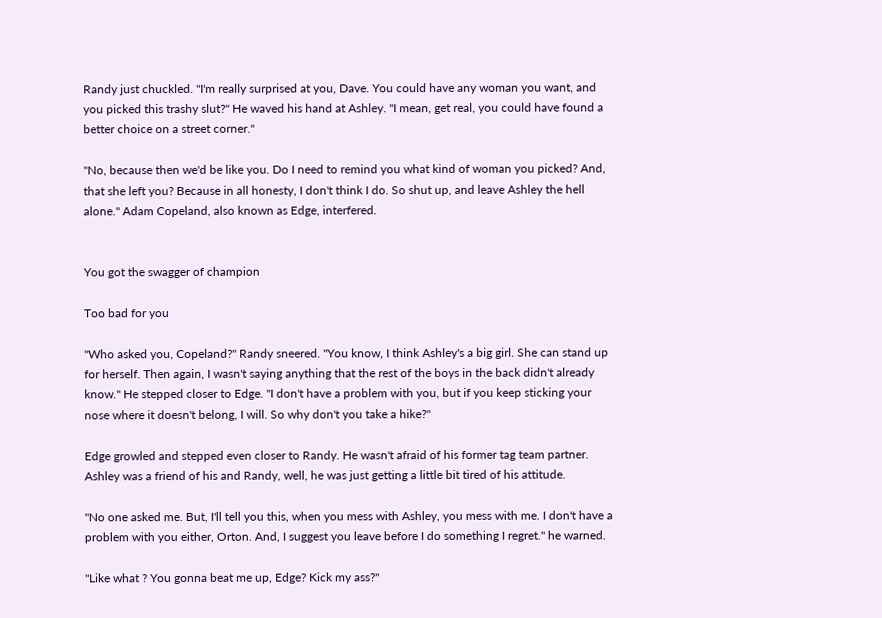Randy just chuckled. "I'm really surprised at you, Dave. You could have any woman you want, and you picked this trashy slut?" He waved his hand at Ashley. "I mean, get real, you could have found a better choice on a street corner."

"No, because then we'd be like you. Do I need to remind you what kind of woman you picked? And, that she left you? Because in all honesty, I don't think I do. So shut up, and leave Ashley the hell alone." Adam Copeland, also known as Edge, interfered.


You got the swagger of champion

Too bad for you

"Who asked you, Copeland?" Randy sneered. "You know, I think Ashley's a big girl. She can stand up for herself. Then again, I wasn't saying anything that the rest of the boys in the back didn't already know." He stepped closer to Edge. "I don't have a problem with you, but if you keep sticking your nose where it doesn't belong, I will. So why don't you take a hike?"

Edge growled and stepped even closer to Randy. He wasn't afraid of his former tag team partner. Ashley was a friend of his and Randy, well, he was just getting a little bit tired of his attitude.

"No one asked me. But, I'll tell you this, when you mess with Ashley, you mess with me. I don't have a problem with you either, Orton. And, I suggest you leave before I do something I regret." he warned.

"Like what ? You gonna beat me up, Edge? Kick my ass?"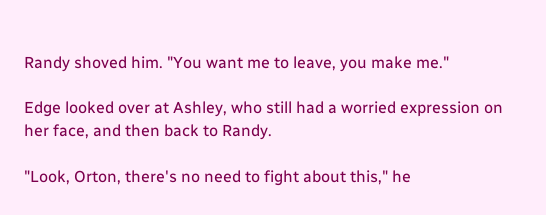Randy shoved him. "You want me to leave, you make me."

Edge looked over at Ashley, who still had a worried expression on her face, and then back to Randy.

"Look, Orton, there's no need to fight about this," he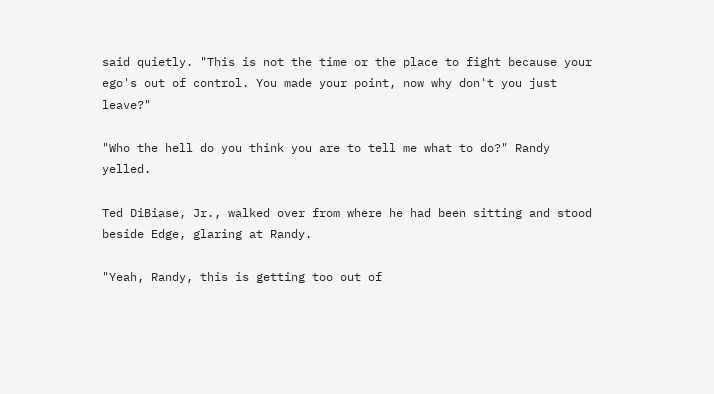said quietly. "This is not the time or the place to fight because your ego's out of control. You made your point, now why don't you just leave?"

"Who the hell do you think you are to tell me what to do?" Randy yelled.

Ted DiBiase, Jr., walked over from where he had been sitting and stood beside Edge, glaring at Randy.

"Yeah, Randy, this is getting too out of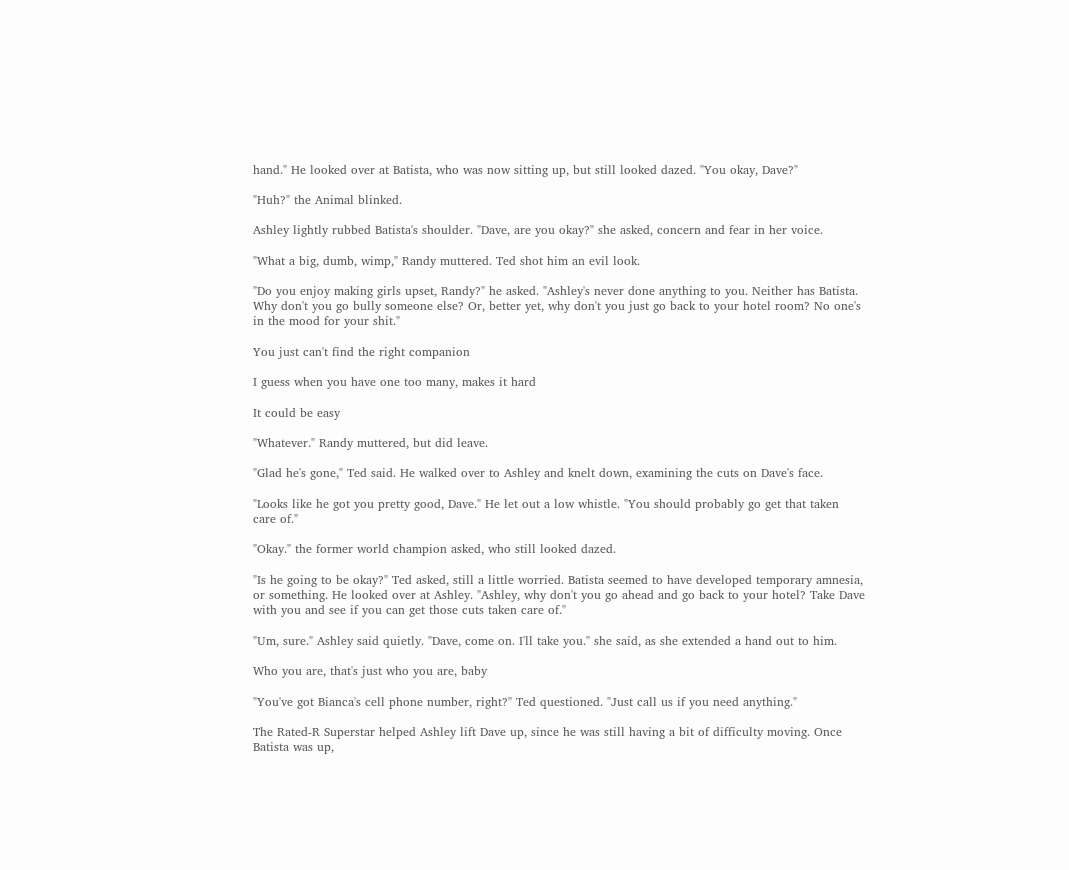hand." He looked over at Batista, who was now sitting up, but still looked dazed. "You okay, Dave?"

"Huh?" the Animal blinked.

Ashley lightly rubbed Batista's shoulder. "Dave, are you okay?" she asked, concern and fear in her voice.

"What a big, dumb, wimp," Randy muttered. Ted shot him an evil look.

"Do you enjoy making girls upset, Randy?" he asked. "Ashley's never done anything to you. Neither has Batista. Why don't you go bully someone else? Or, better yet, why don't you just go back to your hotel room? No one's in the mood for your shit."

You just can't find the right companion

I guess when you have one too many, makes it hard

It could be easy

"Whatever." Randy muttered, but did leave.

"Glad he's gone," Ted said. He walked over to Ashley and knelt down, examining the cuts on Dave's face.

"Looks like he got you pretty good, Dave." He let out a low whistle. "You should probably go get that taken care of."

"Okay." the former world champion asked, who still looked dazed.

"Is he going to be okay?" Ted asked, still a little worried. Batista seemed to have developed temporary amnesia, or something. He looked over at Ashley. "Ashley, why don't you go ahead and go back to your hotel? Take Dave with you and see if you can get those cuts taken care of."

"Um, sure." Ashley said quietly. "Dave, come on. I'll take you." she said, as she extended a hand out to him.

Who you are, that's just who you are, baby

"You've got Bianca's cell phone number, right?" Ted questioned. "Just call us if you need anything."

The Rated-R Superstar helped Ashley lift Dave up, since he was still having a bit of difficulty moving. Once Batista was up,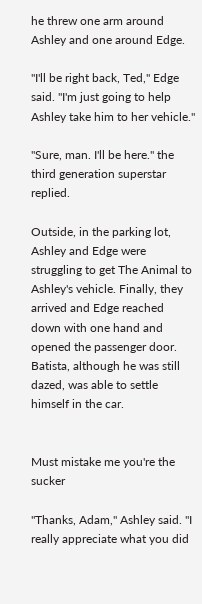he threw one arm around Ashley and one around Edge.

"I'll be right back, Ted," Edge said. "I'm just going to help Ashley take him to her vehicle."

"Sure, man. I'll be here." the third generation superstar replied.

Outside, in the parking lot, Ashley and Edge were struggling to get The Animal to Ashley's vehicle. Finally, they arrived and Edge reached down with one hand and opened the passenger door. Batista, although he was still dazed, was able to settle himself in the car.


Must mistake me you're the sucker

"Thanks, Adam," Ashley said. "I really appreciate what you did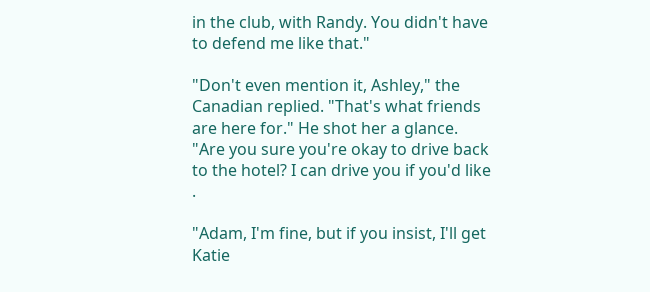in the club, with Randy. You didn't have to defend me like that."

"Don't even mention it, Ashley," the Canadian replied. "That's what friends are here for." He shot her a glance. "Are you sure you're okay to drive back to the hotel? I can drive you if you'd like .

"Adam, I'm fine, but if you insist, I'll get Katie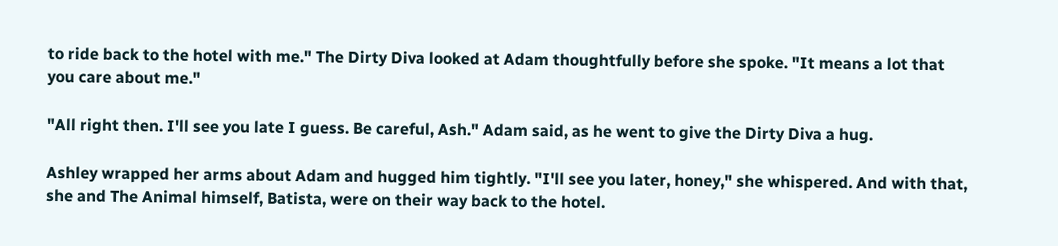to ride back to the hotel with me." The Dirty Diva looked at Adam thoughtfully before she spoke. "It means a lot that you care about me."

"All right then. I'll see you late I guess. Be careful, Ash." Adam said, as he went to give the Dirty Diva a hug.

Ashley wrapped her arms about Adam and hugged him tightly. "I'll see you later, honey," she whispered. And with that, she and The Animal himself, Batista, were on their way back to the hotel.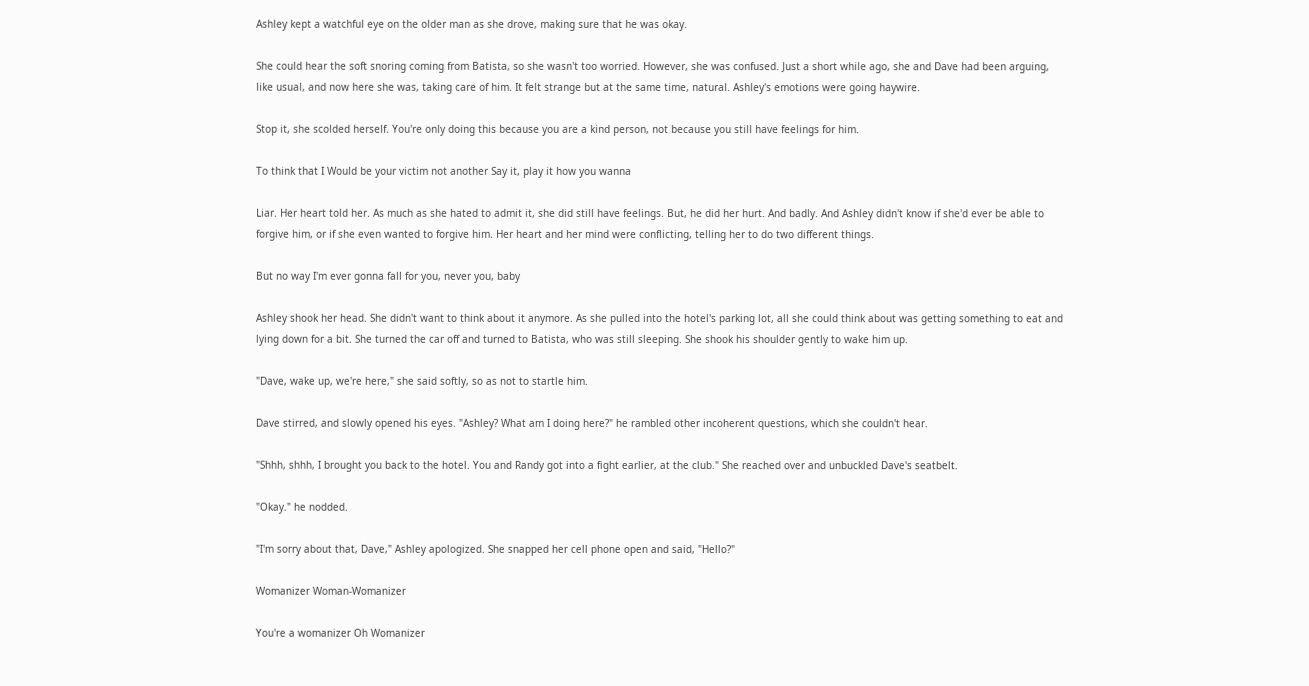Ashley kept a watchful eye on the older man as she drove, making sure that he was okay.

She could hear the soft snoring coming from Batista, so she wasn't too worried. However, she was confused. Just a short while ago, she and Dave had been arguing, like usual, and now here she was, taking care of him. It felt strange but at the same time, natural. Ashley's emotions were going haywire.

Stop it, she scolded herself. You're only doing this because you are a kind person, not because you still have feelings for him.

To think that I Would be your victim not another Say it, play it how you wanna

Liar. Her heart told her. As much as she hated to admit it, she did still have feelings. But, he did her hurt. And badly. And Ashley didn't know if she'd ever be able to forgive him, or if she even wanted to forgive him. Her heart and her mind were conflicting, telling her to do two different things.

But no way I'm ever gonna fall for you, never you, baby

Ashley shook her head. She didn't want to think about it anymore. As she pulled into the hotel's parking lot, all she could think about was getting something to eat and lying down for a bit. She turned the car off and turned to Batista, who was still sleeping. She shook his shoulder gently to wake him up.

"Dave, wake up, we're here," she said softly, so as not to startle him.

Dave stirred, and slowly opened his eyes. "Ashley? What am I doing here?" he rambled other incoherent questions, which she couldn't hear.

"Shhh, shhh, I brought you back to the hotel. You and Randy got into a fight earlier, at the club." She reached over and unbuckled Dave's seatbelt.

"Okay." he nodded.

"I'm sorry about that, Dave," Ashley apologized. She snapped her cell phone open and said, "Hello?"

Womanizer Woman-Womanizer

You're a womanizer Oh Womanizer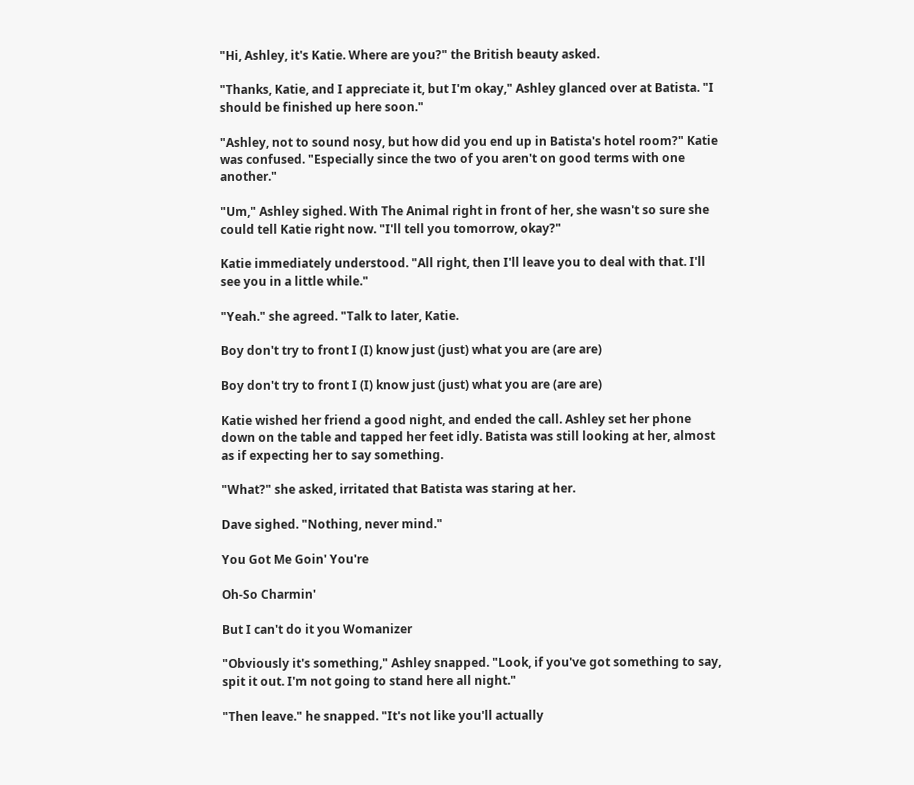"Hi, Ashley, it's Katie. Where are you?" the British beauty asked.

"Thanks, Katie, and I appreciate it, but I'm okay," Ashley glanced over at Batista. "I should be finished up here soon."

"Ashley, not to sound nosy, but how did you end up in Batista's hotel room?" Katie was confused. "Especially since the two of you aren't on good terms with one another."

"Um," Ashley sighed. With The Animal right in front of her, she wasn't so sure she could tell Katie right now. "I'll tell you tomorrow, okay?"

Katie immediately understood. "All right, then I'll leave you to deal with that. I'll see you in a little while."

"Yeah." she agreed. "Talk to later, Katie.

Boy don't try to front I (I) know just (just) what you are (are are)

Boy don't try to front I (I) know just (just) what you are (are are)

Katie wished her friend a good night, and ended the call. Ashley set her phone down on the table and tapped her feet idly. Batista was still looking at her, almost as if expecting her to say something.

"What?" she asked, irritated that Batista was staring at her.

Dave sighed. "Nothing, never mind."

You Got Me Goin' You're

Oh-So Charmin'

But I can't do it you Womanizer

"Obviously it's something," Ashley snapped. "Look, if you've got something to say, spit it out. I'm not going to stand here all night."

"Then leave." he snapped. "It's not like you'll actually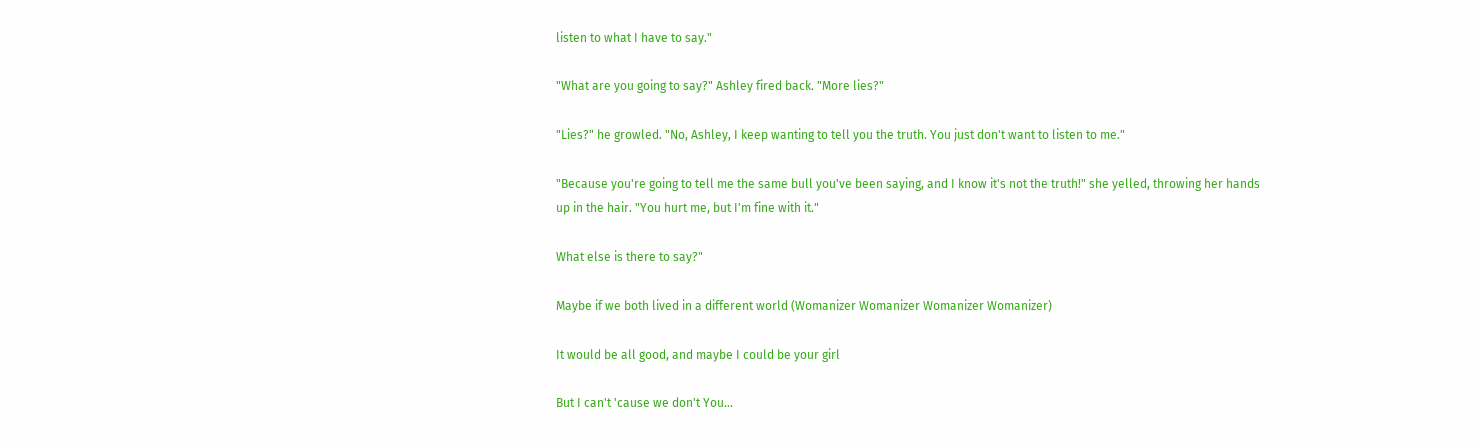listen to what I have to say."

"What are you going to say?" Ashley fired back. "More lies?"

"Lies?" he growled. "No, Ashley, I keep wanting to tell you the truth. You just don't want to listen to me."

"Because you're going to tell me the same bull you've been saying, and I know it's not the truth!" she yelled, throwing her hands up in the hair. "You hurt me, but I'm fine with it."

What else is there to say?"

Maybe if we both lived in a different world (Womanizer Womanizer Womanizer Womanizer)

It would be all good, and maybe I could be your girl

But I can't 'cause we don't You...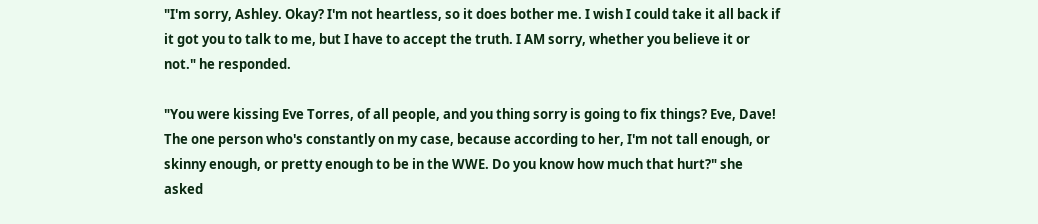"I'm sorry, Ashley. Okay? I'm not heartless, so it does bother me. I wish I could take it all back if it got you to talk to me, but I have to accept the truth. I AM sorry, whether you believe it or not." he responded.

"You were kissing Eve Torres, of all people, and you thing sorry is going to fix things? Eve, Dave! The one person who's constantly on my case, because according to her, I'm not tall enough, or skinny enough, or pretty enough to be in the WWE. Do you know how much that hurt?" she asked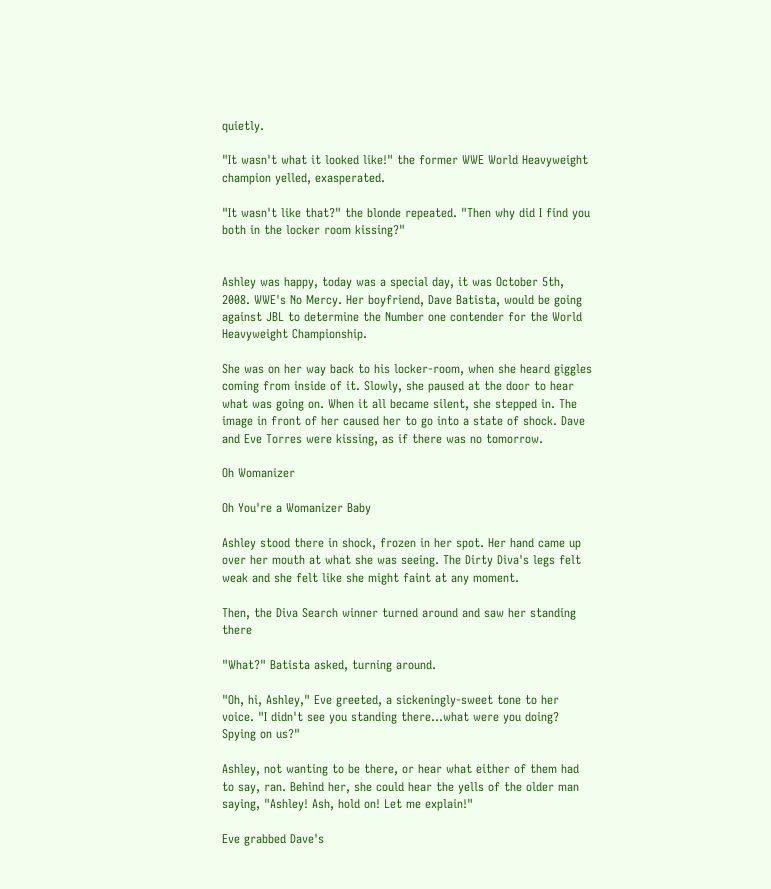quietly.

"It wasn't what it looked like!" the former WWE World Heavyweight champion yelled, exasperated.

"It wasn't like that?" the blonde repeated. "Then why did I find you both in the locker room kissing?"


Ashley was happy, today was a special day, it was October 5th, 2008. WWE's No Mercy. Her boyfriend, Dave Batista, would be going against JBL to determine the Number one contender for the World Heavyweight Championship.

She was on her way back to his locker-room, when she heard giggles coming from inside of it. Slowly, she paused at the door to hear what was going on. When it all became silent, she stepped in. The image in front of her caused her to go into a state of shock. Dave and Eve Torres were kissing, as if there was no tomorrow.

Oh Womanizer

Oh You're a Womanizer Baby

Ashley stood there in shock, frozen in her spot. Her hand came up over her mouth at what she was seeing. The Dirty Diva's legs felt weak and she felt like she might faint at any moment.

Then, the Diva Search winner turned around and saw her standing there

"What?" Batista asked, turning around.

"Oh, hi, Ashley," Eve greeted, a sickeningly-sweet tone to her voice. "I didn't see you standing there…what were you doing? Spying on us?"

Ashley, not wanting to be there, or hear what either of them had to say, ran. Behind her, she could hear the yells of the older man saying, "Ashley! Ash, hold on! Let me explain!"

Eve grabbed Dave's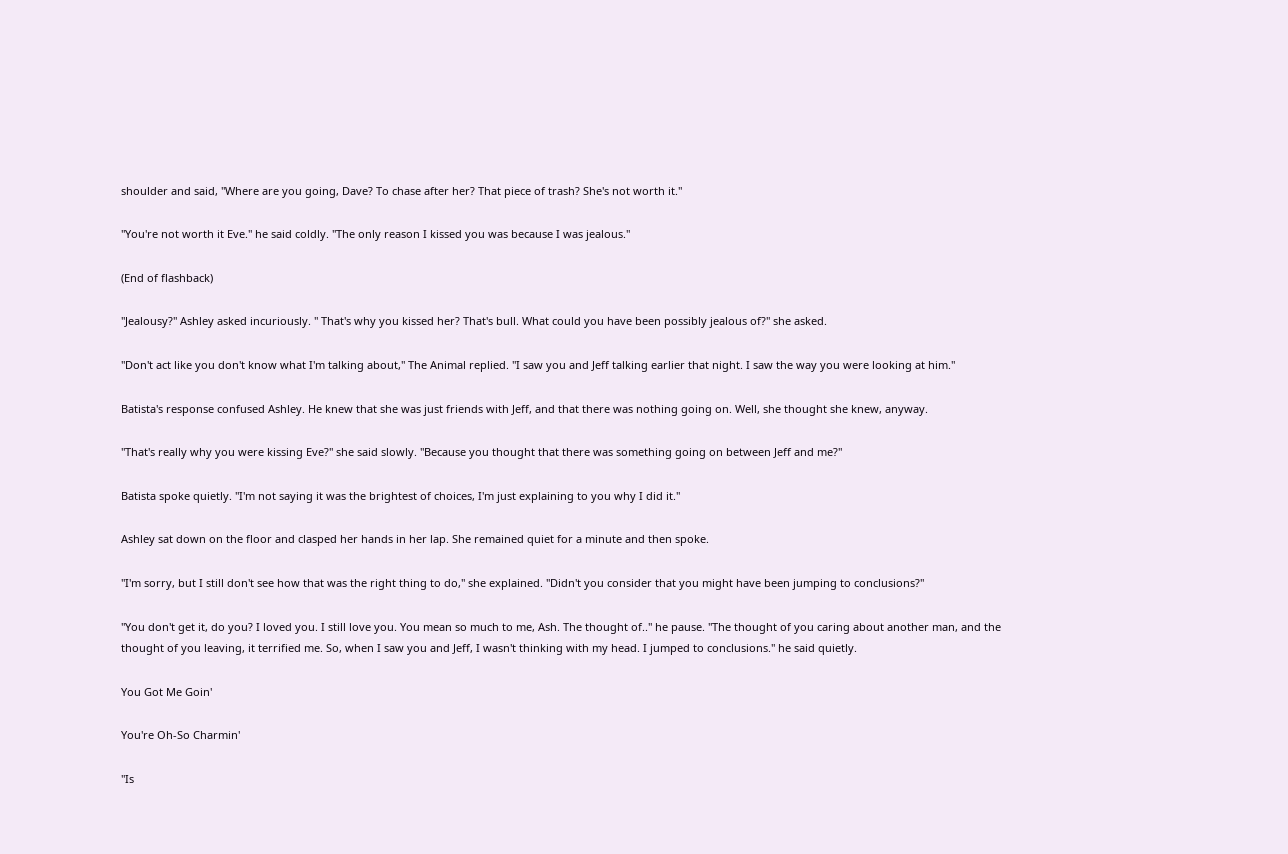shoulder and said, "Where are you going, Dave? To chase after her? That piece of trash? She's not worth it."

"You're not worth it Eve." he said coldly. "The only reason I kissed you was because I was jealous."

(End of flashback)

"Jealousy?" Ashley asked incuriously. " That's why you kissed her? That's bull. What could you have been possibly jealous of?" she asked.

"Don't act like you don't know what I'm talking about," The Animal replied. "I saw you and Jeff talking earlier that night. I saw the way you were looking at him."

Batista's response confused Ashley. He knew that she was just friends with Jeff, and that there was nothing going on. Well, she thought she knew, anyway.

"That's really why you were kissing Eve?" she said slowly. "Because you thought that there was something going on between Jeff and me?"

Batista spoke quietly. "I'm not saying it was the brightest of choices, I'm just explaining to you why I did it."

Ashley sat down on the floor and clasped her hands in her lap. She remained quiet for a minute and then spoke.

"I'm sorry, but I still don't see how that was the right thing to do," she explained. "Didn't you consider that you might have been jumping to conclusions?"

"You don't get it, do you? I loved you. I still love you. You mean so much to me, Ash. The thought of.." he pause. "The thought of you caring about another man, and the thought of you leaving, it terrified me. So, when I saw you and Jeff, I wasn't thinking with my head. I jumped to conclusions." he said quietly.

You Got Me Goin'

You're Oh-So Charmin'

"Is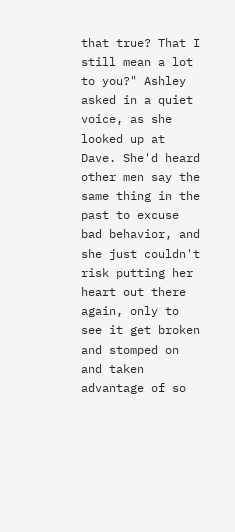that true? That I still mean a lot to you?" Ashley asked in a quiet voice, as she looked up at Dave. She'd heard other men say the same thing in the past to excuse bad behavior, and she just couldn't risk putting her heart out there again, only to see it get broken and stomped on and taken advantage of so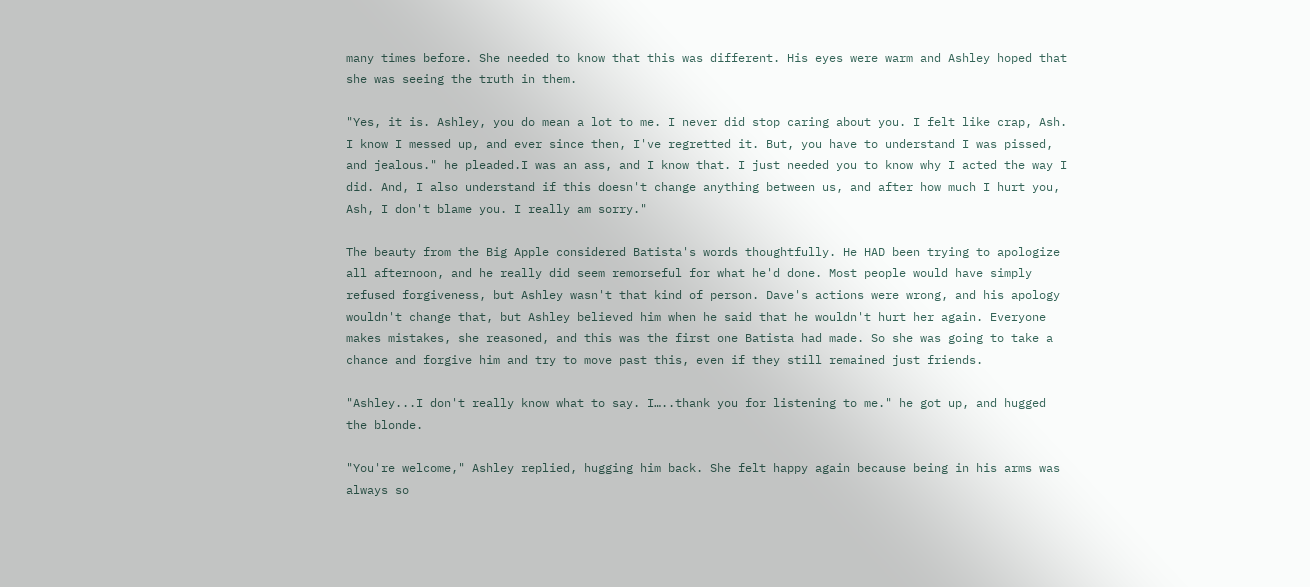many times before. She needed to know that this was different. His eyes were warm and Ashley hoped that she was seeing the truth in them.

"Yes, it is. Ashley, you do mean a lot to me. I never did stop caring about you. I felt like crap, Ash. I know I messed up, and ever since then, I've regretted it. But, you have to understand I was pissed, and jealous." he pleaded.I was an ass, and I know that. I just needed you to know why I acted the way I did. And, I also understand if this doesn't change anything between us, and after how much I hurt you, Ash, I don't blame you. I really am sorry."

The beauty from the Big Apple considered Batista's words thoughtfully. He HAD been trying to apologize all afternoon, and he really did seem remorseful for what he'd done. Most people would have simply refused forgiveness, but Ashley wasn't that kind of person. Dave's actions were wrong, and his apology wouldn't change that, but Ashley believed him when he said that he wouldn't hurt her again. Everyone makes mistakes, she reasoned, and this was the first one Batista had made. So she was going to take a chance and forgive him and try to move past this, even if they still remained just friends.

"Ashley...I don't really know what to say. I…..thank you for listening to me." he got up, and hugged the blonde.

"You're welcome," Ashley replied, hugging him back. She felt happy again because being in his arms was always so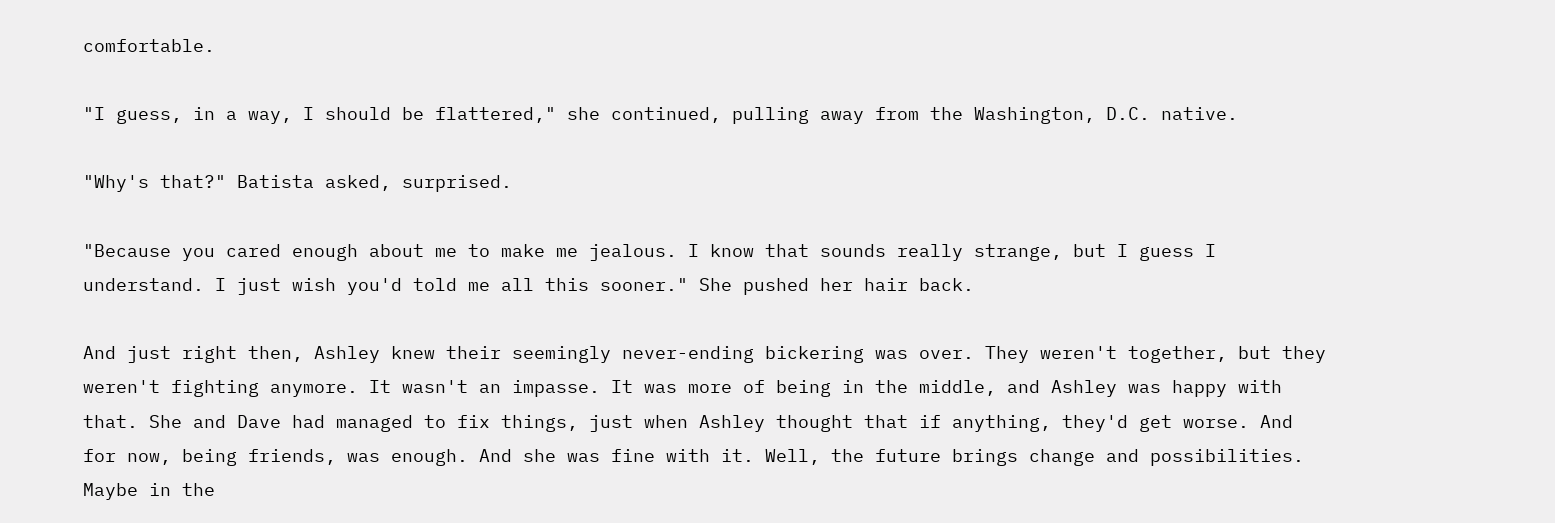comfortable.

"I guess, in a way, I should be flattered," she continued, pulling away from the Washington, D.C. native.

"Why's that?" Batista asked, surprised.

"Because you cared enough about me to make me jealous. I know that sounds really strange, but I guess I understand. I just wish you'd told me all this sooner." She pushed her hair back.

And just right then, Ashley knew their seemingly never-ending bickering was over. They weren't together, but they weren't fighting anymore. It wasn't an impasse. It was more of being in the middle, and Ashley was happy with that. She and Dave had managed to fix things, just when Ashley thought that if anything, they'd get worse. And for now, being friends, was enough. And she was fine with it. Well, the future brings change and possibilities. Maybe in the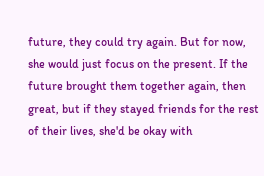future, they could try again. But for now, she would just focus on the present. If the future brought them together again, then great, but if they stayed friends for the rest of their lives, she'd be okay with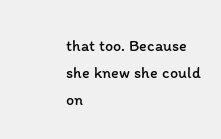that too. Because she knew she could on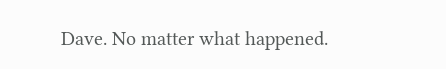Dave. No matter what happened.